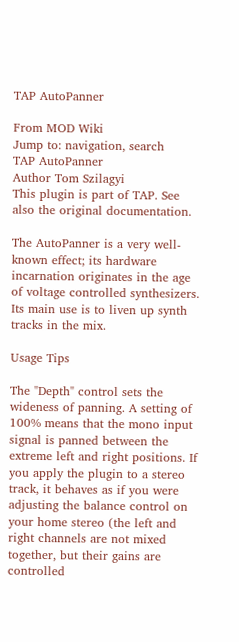TAP AutoPanner

From MOD Wiki
Jump to: navigation, search
TAP AutoPanner
Author Tom Szilagyi
This plugin is part of TAP. See also the original documentation.

The AutoPanner is a very well-known effect; its hardware incarnation originates in the age of voltage controlled synthesizers. Its main use is to liven up synth tracks in the mix.

Usage Tips

The "Depth" control sets the wideness of panning. A setting of 100% means that the mono input signal is panned between the extreme left and right positions. If you apply the plugin to a stereo track, it behaves as if you were adjusting the balance control on your home stereo (the left and right channels are not mixed together, but their gains are controlled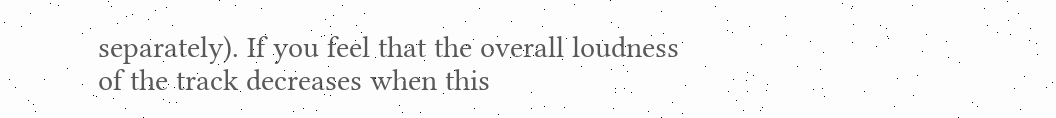separately). If you feel that the overall loudness of the track decreases when this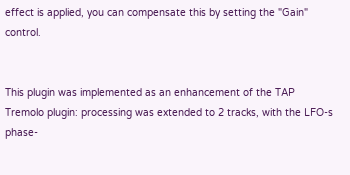effect is applied, you can compensate this by setting the "Gain" control.


This plugin was implemented as an enhancement of the TAP Tremolo plugin: processing was extended to 2 tracks, with the LFO-s phase-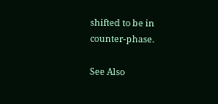shifted to be in counter-phase.

See Also